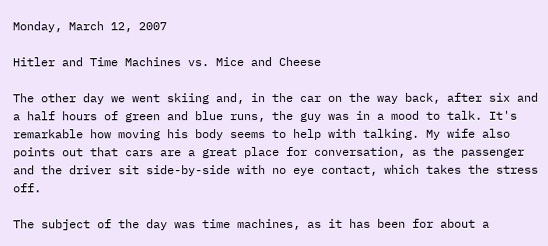Monday, March 12, 2007

Hitler and Time Machines vs. Mice and Cheese

The other day we went skiing and, in the car on the way back, after six and a half hours of green and blue runs, the guy was in a mood to talk. It's remarkable how moving his body seems to help with talking. My wife also points out that cars are a great place for conversation, as the passenger and the driver sit side-by-side with no eye contact, which takes the stress off.

The subject of the day was time machines, as it has been for about a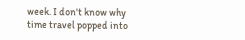week. I don't know why time travel popped into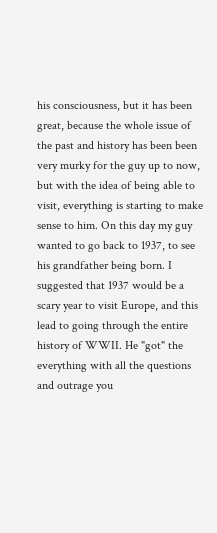his consciousness, but it has been great, because the whole issue of the past and history has been been very murky for the guy up to now, but with the idea of being able to visit, everything is starting to make sense to him. On this day my guy wanted to go back to 1937, to see his grandfather being born. I suggested that 1937 would be a scary year to visit Europe, and this lead to going through the entire history of WWII. He "got" the everything with all the questions and outrage you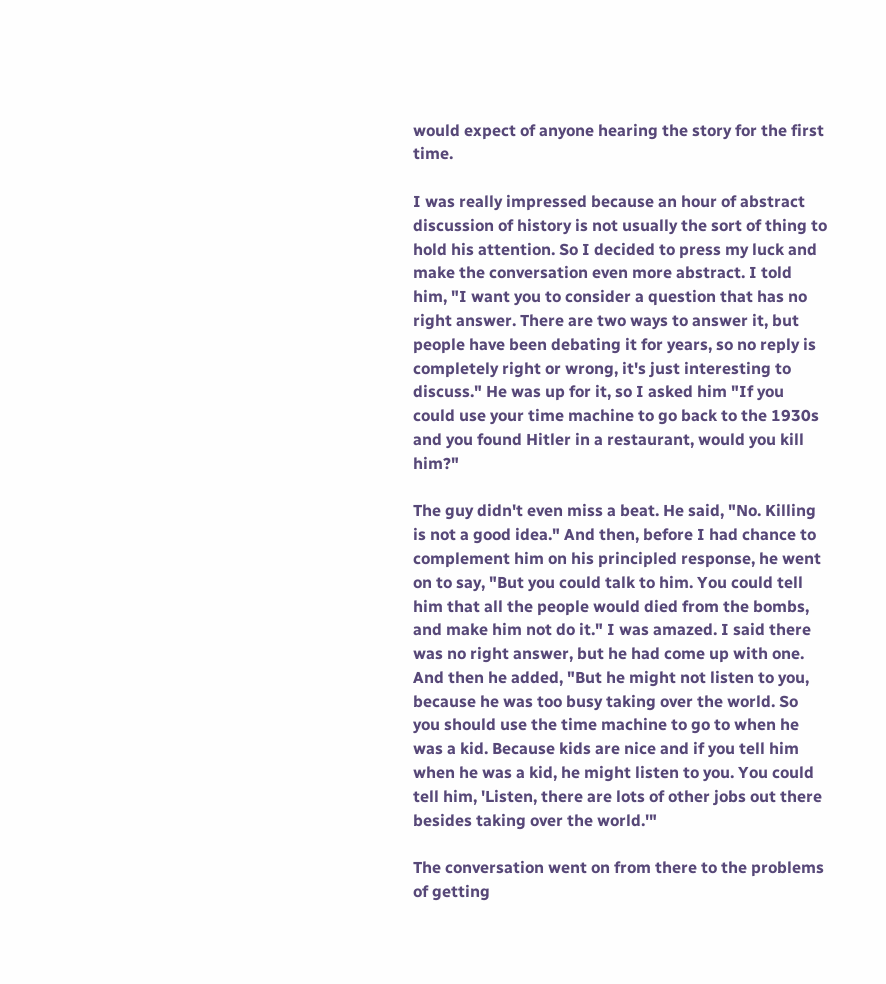would expect of anyone hearing the story for the first time.

I was really impressed because an hour of abstract discussion of history is not usually the sort of thing to hold his attention. So I decided to press my luck and make the conversation even more abstract. I told him, "I want you to consider a question that has no right answer. There are two ways to answer it, but people have been debating it for years, so no reply is completely right or wrong, it's just interesting to discuss." He was up for it, so I asked him "If you could use your time machine to go back to the 1930s and you found Hitler in a restaurant, would you kill him?"

The guy didn't even miss a beat. He said, "No. Killing is not a good idea." And then, before I had chance to complement him on his principled response, he went on to say, "But you could talk to him. You could tell him that all the people would died from the bombs, and make him not do it." I was amazed. I said there was no right answer, but he had come up with one. And then he added, "But he might not listen to you, because he was too busy taking over the world. So you should use the time machine to go to when he was a kid. Because kids are nice and if you tell him when he was a kid, he might listen to you. You could tell him, 'Listen, there are lots of other jobs out there besides taking over the world.'"

The conversation went on from there to the problems of getting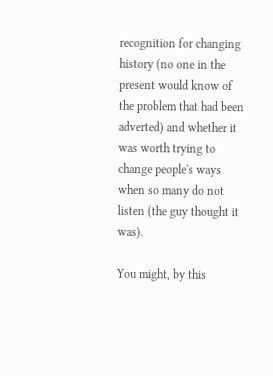recognition for changing history (no one in the present would know of the problem that had been adverted) and whether it was worth trying to change people's ways when so many do not listen (the guy thought it was).

You might, by this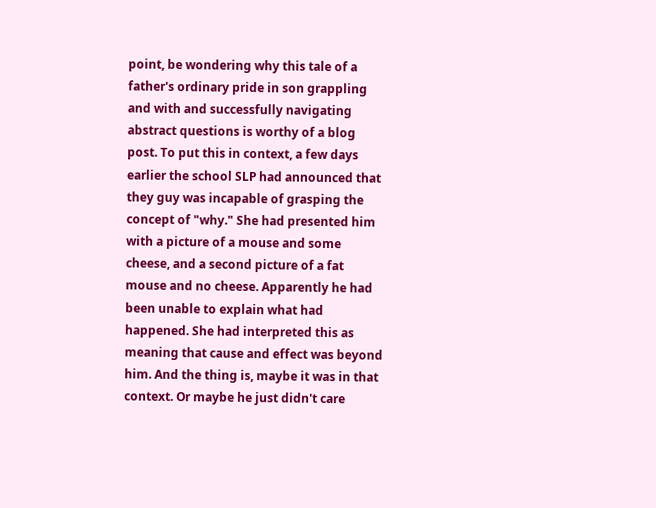point, be wondering why this tale of a father's ordinary pride in son grappling and with and successfully navigating abstract questions is worthy of a blog post. To put this in context, a few days earlier the school SLP had announced that they guy was incapable of grasping the concept of "why." She had presented him with a picture of a mouse and some cheese, and a second picture of a fat mouse and no cheese. Apparently he had been unable to explain what had happened. She had interpreted this as meaning that cause and effect was beyond him. And the thing is, maybe it was in that context. Or maybe he just didn't care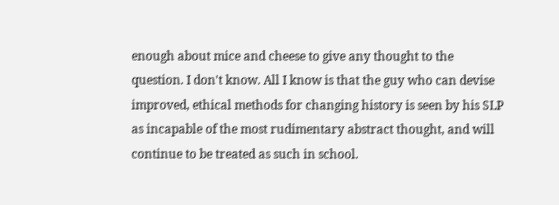enough about mice and cheese to give any thought to the question. I don't know. All I know is that the guy who can devise improved, ethical methods for changing history is seen by his SLP as incapable of the most rudimentary abstract thought, and will continue to be treated as such in school.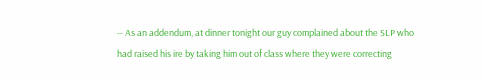-- As an addendum, at dinner tonight our guy complained about the SLP who had raised his ire by taking him out of class where they were correcting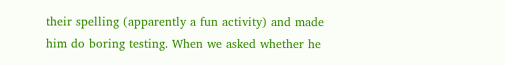their spelling (apparently a fun activity) and made him do boring testing. When we asked whether he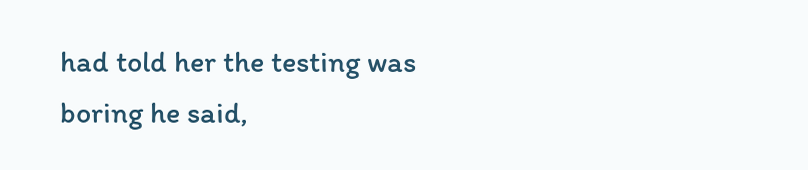had told her the testing was boring he said,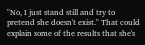"No, I just stand still and try to pretend she doesn't exist." That could explain some of the results that she's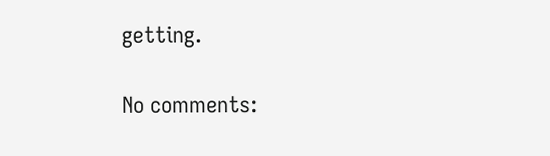getting.

No comments: